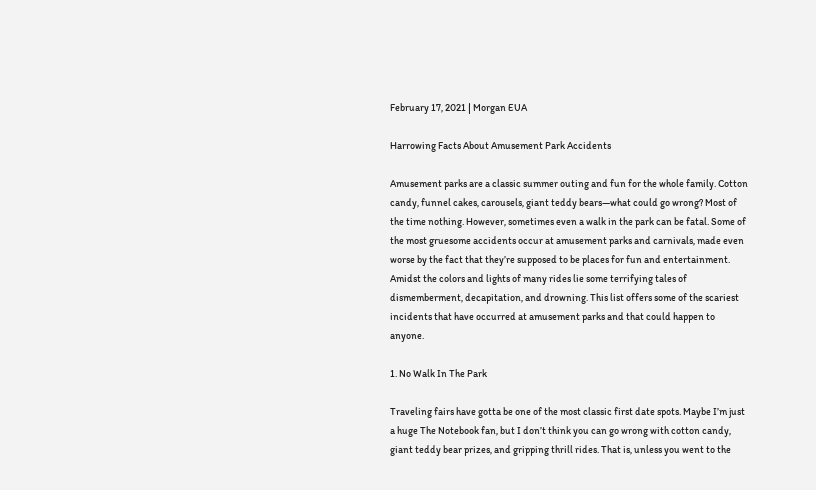February 17, 2021 | Morgan EUA

Harrowing Facts About Amusement Park Accidents

Amusement parks are a classic summer outing and fun for the whole family. Cotton candy, funnel cakes, carousels, giant teddy bears—what could go wrong? Most of the time nothing. However, sometimes even a walk in the park can be fatal. Some of the most gruesome accidents occur at amusement parks and carnivals, made even worse by the fact that they’re supposed to be places for fun and entertainment. Amidst the colors and lights of many rides lie some terrifying tales of dismemberment, decapitation, and drowning. This list offers some of the scariest incidents that have occurred at amusement parks and that could happen to anyone.

1. No Walk In The Park

Traveling fairs have gotta be one of the most classic first date spots. Maybe I’m just a huge The Notebook fan, but I don’t think you can go wrong with cotton candy, giant teddy bear prizes, and gripping thrill rides. That is, unless you went to the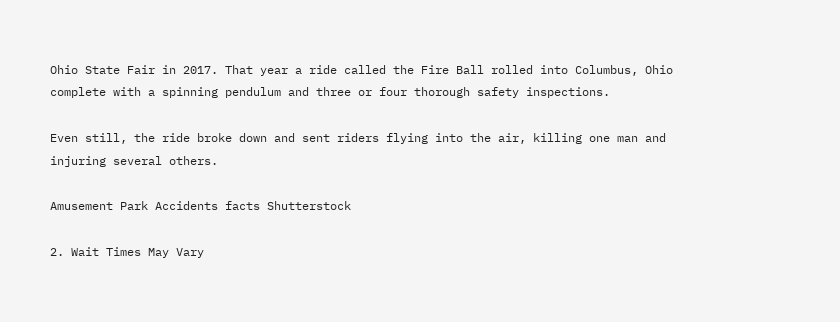Ohio State Fair in 2017. That year a ride called the Fire Ball rolled into Columbus, Ohio complete with a spinning pendulum and three or four thorough safety inspections.

Even still, the ride broke down and sent riders flying into the air, killing one man and injuring several others.

Amusement Park Accidents facts Shutterstock

2. Wait Times May Vary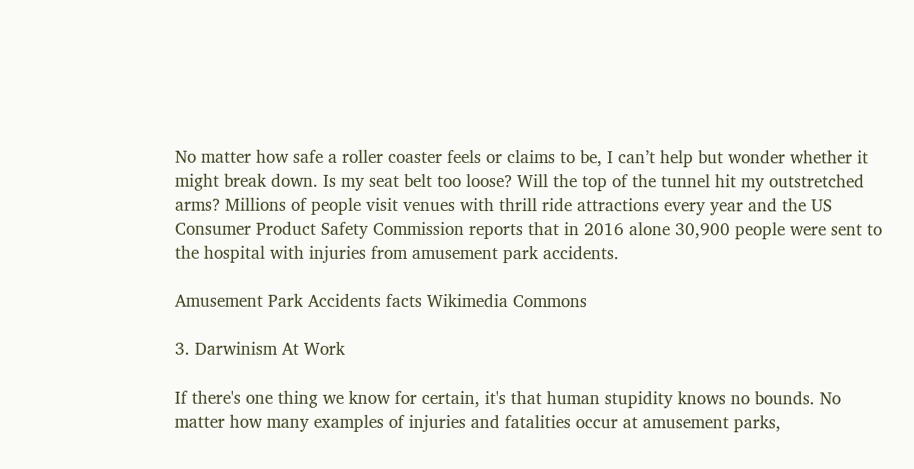No matter how safe a roller coaster feels or claims to be, I can’t help but wonder whether it might break down. Is my seat belt too loose? Will the top of the tunnel hit my outstretched arms? Millions of people visit venues with thrill ride attractions every year and the US Consumer Product Safety Commission reports that in 2016 alone 30,900 people were sent to the hospital with injuries from amusement park accidents.

Amusement Park Accidents facts Wikimedia Commons

3. Darwinism At Work

If there's one thing we know for certain, it's that human stupidity knows no bounds. No matter how many examples of injuries and fatalities occur at amusement parks,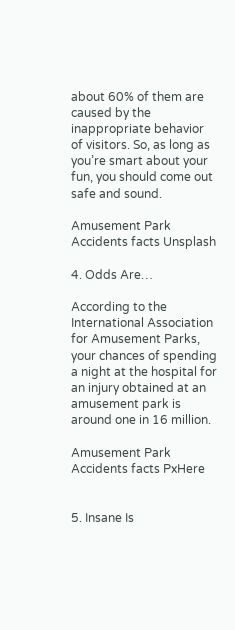about 60% of them are caused by the inappropriate behavior of visitors. So, as long as you’re smart about your fun, you should come out safe and sound.

Amusement Park Accidents facts Unsplash

4. Odds Are…

According to the International Association for Amusement Parks, your chances of spending a night at the hospital for an injury obtained at an amusement park is around one in 16 million.

Amusement Park Accidents facts PxHere


5. Insane Is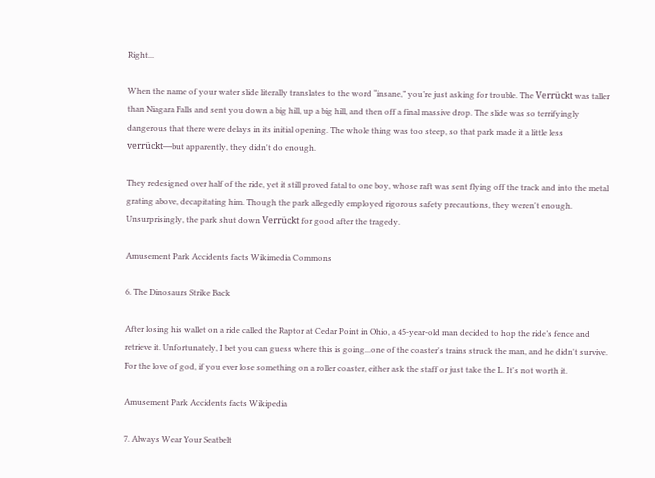Right...

When the name of your water slide literally translates to the word “insane,” you’re just asking for trouble. The Verrückt was taller than Niagara Falls and sent you down a big hill, up a big hill, and then off a final massive drop. The slide was so terrifyingly dangerous that there were delays in its initial opening. The whole thing was too steep, so that park made it a little less verrückt—but apparently, they didn't do enough.

They redesigned over half of the ride, yet it still proved fatal to one boy, whose raft was sent flying off the track and into the metal grating above, decapitating him. Though the park allegedly employed rigorous safety precautions, they weren't enough. Unsurprisingly, the park shut down Verrückt for good after the tragedy.

Amusement Park Accidents facts Wikimedia Commons

6. The Dinosaurs Strike Back

After losing his wallet on a ride called the Raptor at Cedar Point in Ohio, a 45-year-old man decided to hop the ride’s fence and retrieve it. Unfortunately, I bet you can guess where this is going...one of the coaster's trains struck the man, and he didn't survive. For the love of god, if you ever lose something on a roller coaster, either ask the staff or just take the L. It's not worth it.

Amusement Park Accidents facts Wikipedia

7. Always Wear Your Seatbelt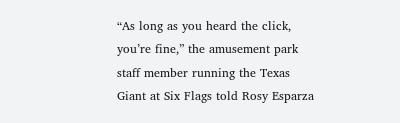“As long as you heard the click, you’re fine,” the amusement park staff member running the Texas Giant at Six Flags told Rosy Esparza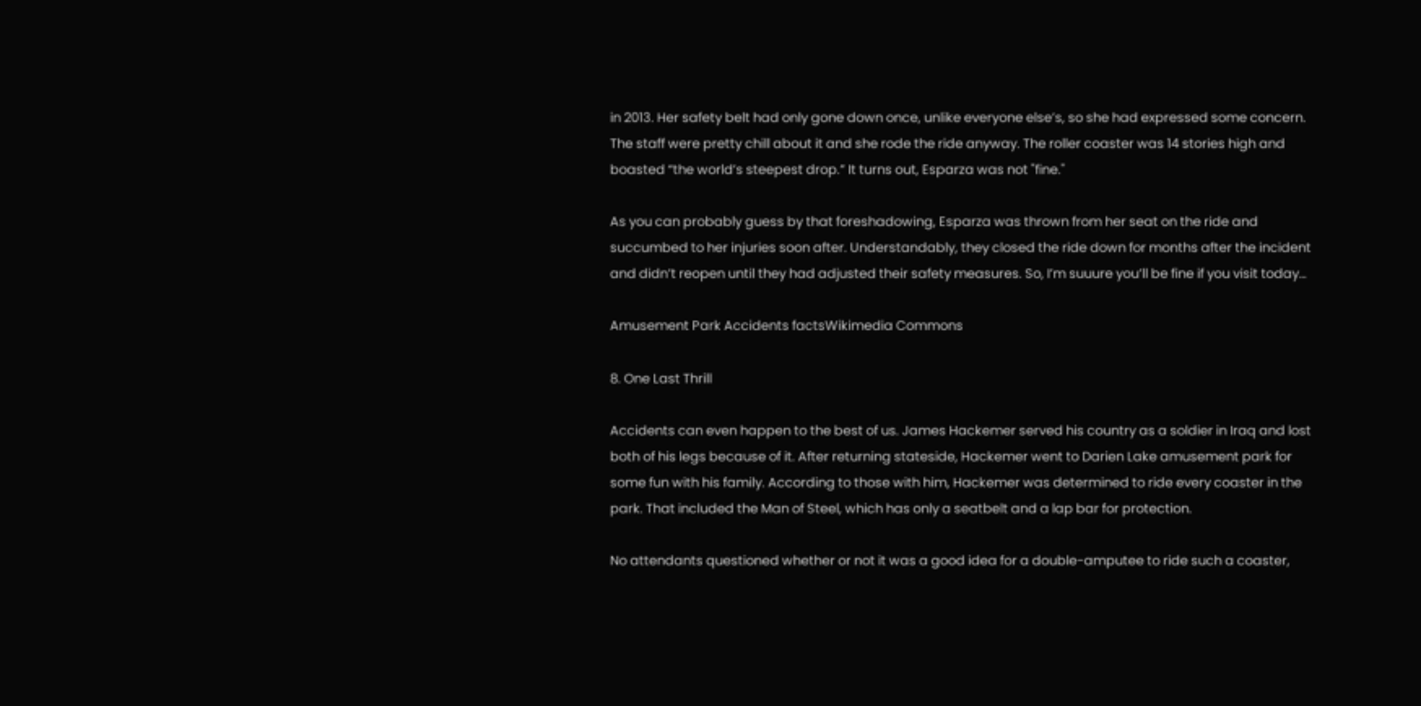in 2013. Her safety belt had only gone down once, unlike everyone else’s, so she had expressed some concern. The staff were pretty chill about it and she rode the ride anyway. The roller coaster was 14 stories high and boasted “the world’s steepest drop.” It turns out, Esparza was not "fine."

As you can probably guess by that foreshadowing, Esparza was thrown from her seat on the ride and succumbed to her injuries soon after. Understandably, they closed the ride down for months after the incident and didn’t reopen until they had adjusted their safety measures. So, I’m suuure you’ll be fine if you visit today…

Amusement Park Accidents factsWikimedia Commons

8. One Last Thrill

Accidents can even happen to the best of us. James Hackemer served his country as a soldier in Iraq and lost both of his legs because of it. After returning stateside, Hackemer went to Darien Lake amusement park for some fun with his family. According to those with him, Hackemer was determined to ride every coaster in the park. That included the Man of Steel, which has only a seatbelt and a lap bar for protection.

No attendants questioned whether or not it was a good idea for a double-amputee to ride such a coaster,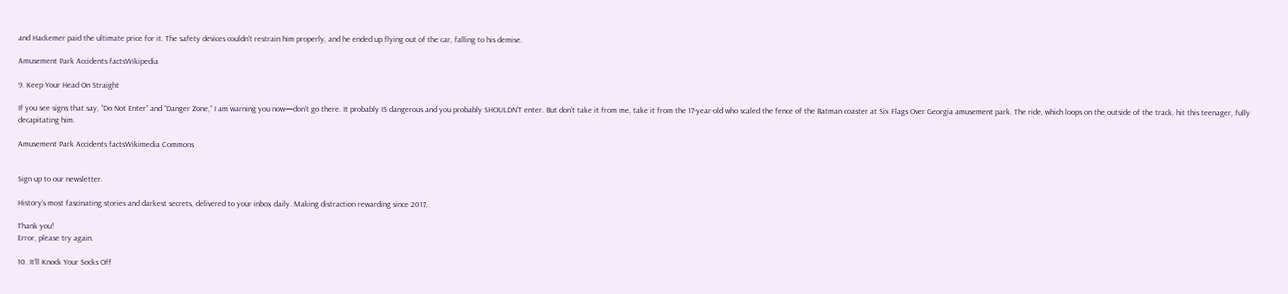and Hackemer paid the ultimate price for it. The safety devices couldn't restrain him properly, and he ended up flying out of the car, falling to his demise.

Amusement Park Accidents factsWikipedia

9. Keep Your Head On Straight

If you see signs that say, “Do Not Enter” and “Danger Zone,” I am warning you now—don’t go there. It probably IS dangerous and you probably SHOULDN’T enter. But don’t take it from me, take it from the 17-year-old who scaled the fence of the Batman coaster at Six Flags Over Georgia amusement park. The ride, which loops on the outside of the track, hit this teenager, fully decapitating him.

Amusement Park Accidents factsWikimedia Commons


Sign up to our newsletter.

History’s most fascinating stories and darkest secrets, delivered to your inbox daily. Making distraction rewarding since 2017.

Thank you!
Error, please try again.

10. It’ll Knock Your Socks Off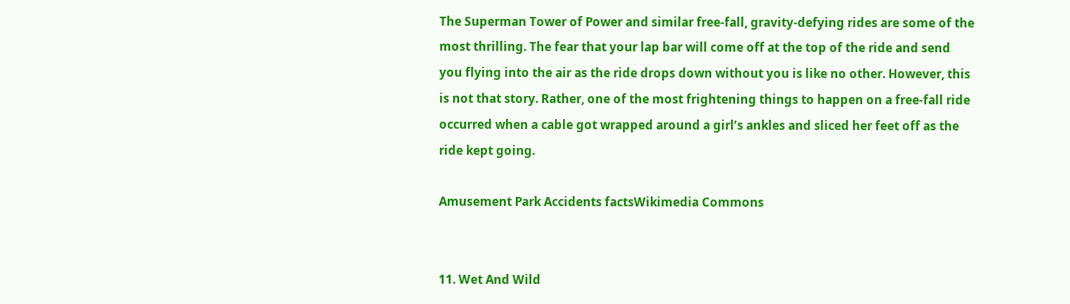The Superman Tower of Power and similar free-fall, gravity-defying rides are some of the most thrilling. The fear that your lap bar will come off at the top of the ride and send you flying into the air as the ride drops down without you is like no other. However, this is not that story. Rather, one of the most frightening things to happen on a free-fall ride occurred when a cable got wrapped around a girl’s ankles and sliced her feet off as the ride kept going.

Amusement Park Accidents factsWikimedia Commons


11. Wet And Wild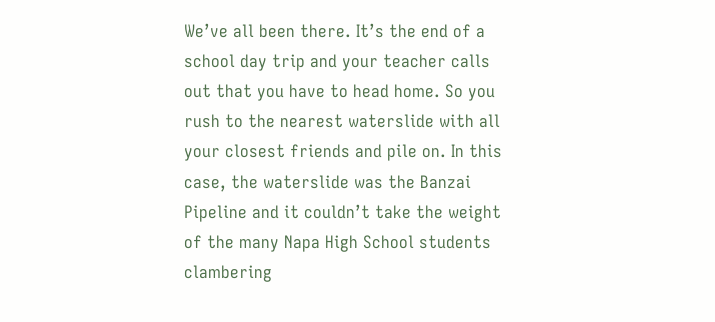We’ve all been there. It’s the end of a school day trip and your teacher calls out that you have to head home. So you rush to the nearest waterslide with all your closest friends and pile on. In this case, the waterslide was the Banzai Pipeline and it couldn’t take the weight of the many Napa High School students clambering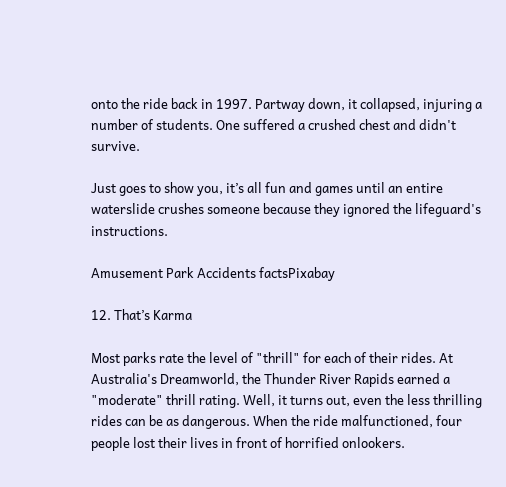onto the ride back in 1997. Partway down, it collapsed, injuring a number of students. One suffered a crushed chest and didn't survive.

Just goes to show you, it’s all fun and games until an entire waterslide crushes someone because they ignored the lifeguard's instructions.

Amusement Park Accidents factsPixabay

12. That’s Karma

Most parks rate the level of "thrill" for each of their rides. At Australia's Dreamworld, the Thunder River Rapids earned a "moderate" thrill rating. Well, it turns out, even the less thrilling rides can be as dangerous. When the ride malfunctioned, four people lost their lives in front of horrified onlookers.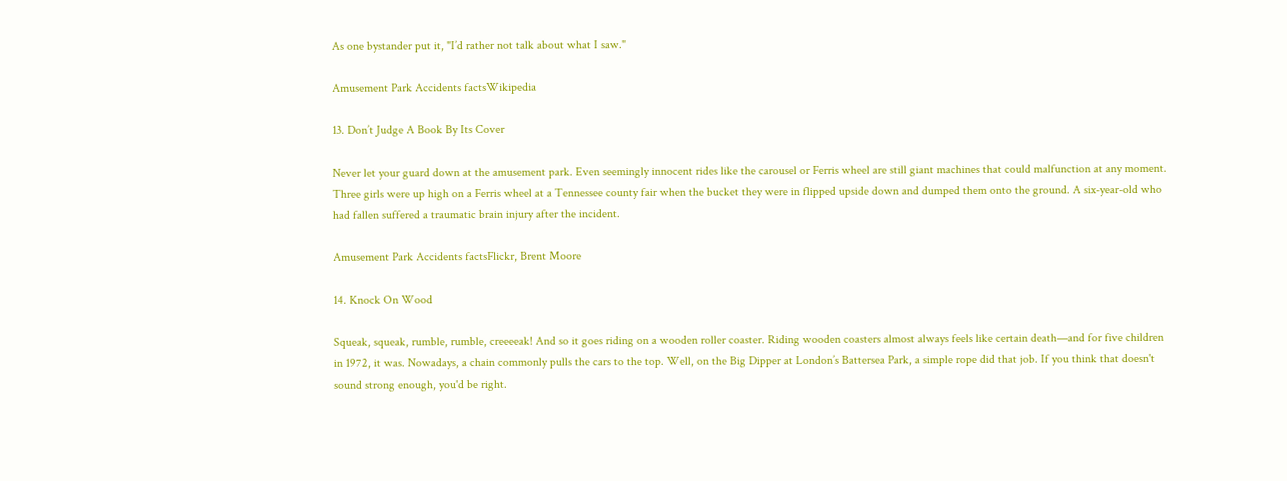As one bystander put it, "I’d rather not talk about what I saw."

Amusement Park Accidents factsWikipedia

13. Don’t Judge A Book By Its Cover

Never let your guard down at the amusement park. Even seemingly innocent rides like the carousel or Ferris wheel are still giant machines that could malfunction at any moment. Three girls were up high on a Ferris wheel at a Tennessee county fair when the bucket they were in flipped upside down and dumped them onto the ground. A six-year-old who had fallen suffered a traumatic brain injury after the incident.

Amusement Park Accidents factsFlickr, Brent Moore

14. Knock On Wood

Squeak, squeak, rumble, rumble, creeeeak! And so it goes riding on a wooden roller coaster. Riding wooden coasters almost always feels like certain death—and for five children in 1972, it was. Nowadays, a chain commonly pulls the cars to the top. Well, on the Big Dipper at London’s Battersea Park, a simple rope did that job. If you think that doesn't sound strong enough, you'd be right.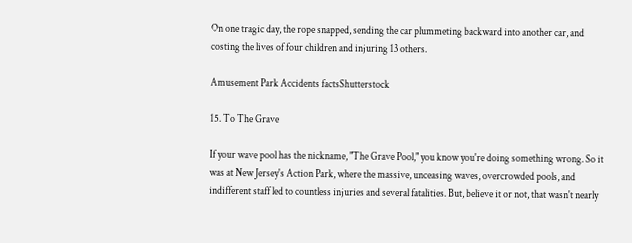On one tragic day, the rope snapped, sending the car plummeting backward into another car, and costing the lives of four children and injuring 13 others.

Amusement Park Accidents factsShutterstock

15. To The Grave

If your wave pool has the nickname, "The Grave Pool," you know you're doing something wrong. So it was at New Jersey's Action Park, where the massive, unceasing waves, overcrowded pools, and indifferent staff led to countless injuries and several fatalities. But, believe it or not, that wasn't nearly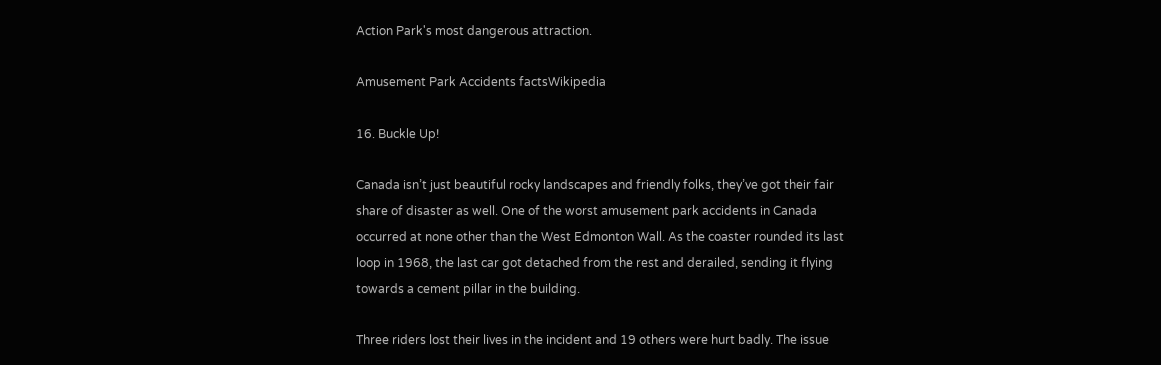Action Park's most dangerous attraction.

Amusement Park Accidents factsWikipedia

16. Buckle Up!

Canada isn’t just beautiful rocky landscapes and friendly folks, they’ve got their fair share of disaster as well. One of the worst amusement park accidents in Canada occurred at none other than the West Edmonton Wall. As the coaster rounded its last loop in 1968, the last car got detached from the rest and derailed, sending it flying towards a cement pillar in the building.

Three riders lost their lives in the incident and 19 others were hurt badly. The issue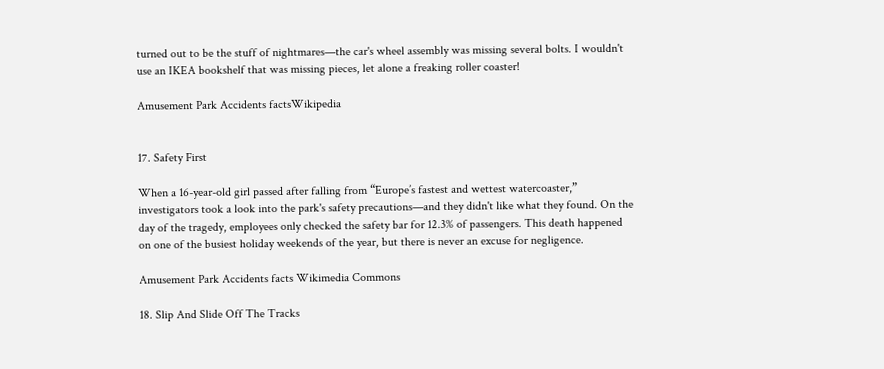turned out to be the stuff of nightmares—the car's wheel assembly was missing several bolts. I wouldn't use an IKEA bookshelf that was missing pieces, let alone a freaking roller coaster!

Amusement Park Accidents factsWikipedia


17. Safety First

When a 16-year-old girl passed after falling from “Europe’s fastest and wettest watercoaster,” investigators took a look into the park's safety precautions—and they didn't like what they found. On the day of the tragedy, employees only checked the safety bar for 12.3% of passengers. This death happened on one of the busiest holiday weekends of the year, but there is never an excuse for negligence.

Amusement Park Accidents facts Wikimedia Commons

18. Slip And Slide Off The Tracks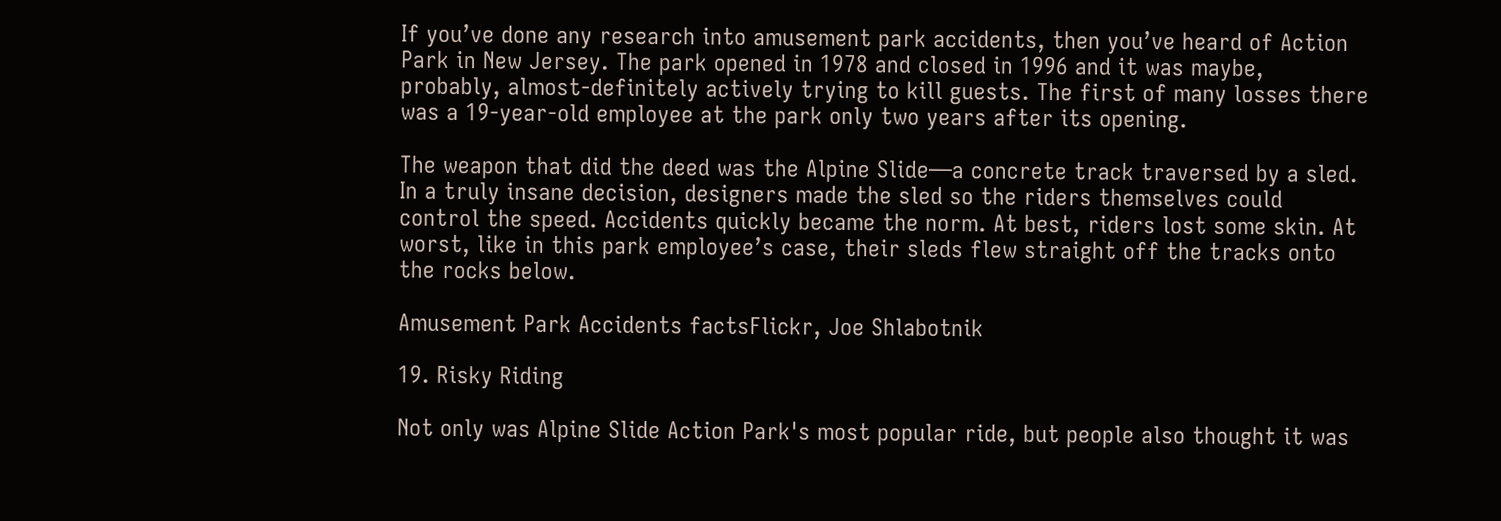If you’ve done any research into amusement park accidents, then you’ve heard of Action Park in New Jersey. The park opened in 1978 and closed in 1996 and it was maybe, probably, almost-definitely actively trying to kill guests. The first of many losses there was a 19-year-old employee at the park only two years after its opening.

The weapon that did the deed was the Alpine Slide—a concrete track traversed by a sled. In a truly insane decision, designers made the sled so the riders themselves could control the speed. Accidents quickly became the norm. At best, riders lost some skin. At worst, like in this park employee’s case, their sleds flew straight off the tracks onto the rocks below.

Amusement Park Accidents factsFlickr, Joe Shlabotnik

19. Risky Riding

Not only was Alpine Slide Action Park's most popular ride, but people also thought it was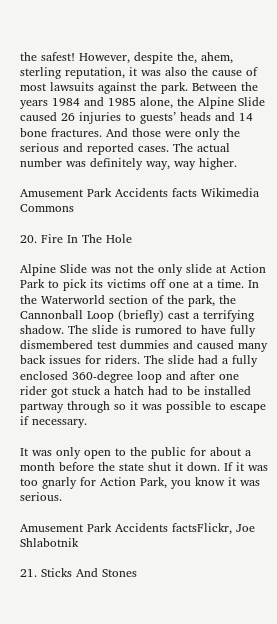the safest! However, despite the, ahem, sterling reputation, it was also the cause of most lawsuits against the park. Between the years 1984 and 1985 alone, the Alpine Slide caused 26 injuries to guests’ heads and 14 bone fractures. And those were only the serious and reported cases. The actual number was definitely way, way higher.

Amusement Park Accidents facts Wikimedia Commons

20. Fire In The Hole

Alpine Slide was not the only slide at Action Park to pick its victims off one at a time. In the Waterworld section of the park, the Cannonball Loop (briefly) cast a terrifying shadow. The slide is rumored to have fully dismembered test dummies and caused many back issues for riders. The slide had a fully enclosed 360-degree loop and after one rider got stuck a hatch had to be installed partway through so it was possible to escape if necessary.

It was only open to the public for about a month before the state shut it down. If it was too gnarly for Action Park, you know it was serious.

Amusement Park Accidents factsFlickr, Joe Shlabotnik

21. Sticks And Stones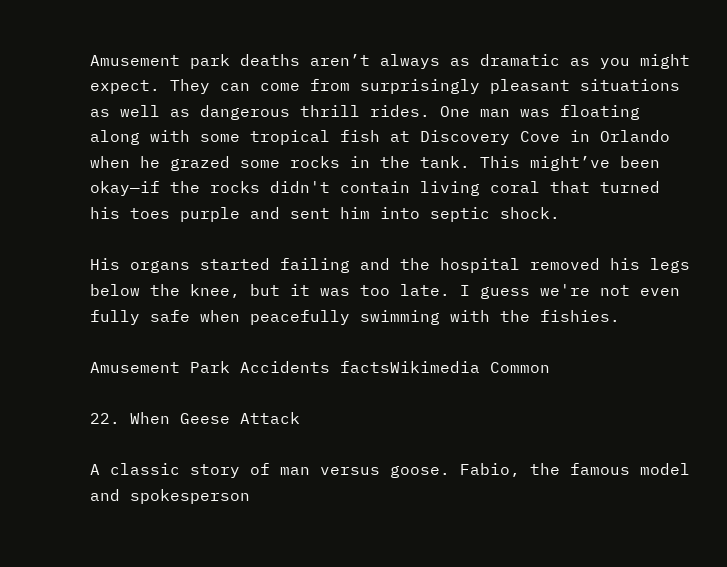Amusement park deaths aren’t always as dramatic as you might expect. They can come from surprisingly pleasant situations as well as dangerous thrill rides. One man was floating along with some tropical fish at Discovery Cove in Orlando when he grazed some rocks in the tank. This might’ve been okay—if the rocks didn't contain living coral that turned his toes purple and sent him into septic shock.

His organs started failing and the hospital removed his legs below the knee, but it was too late. I guess we're not even fully safe when peacefully swimming with the fishies.

Amusement Park Accidents factsWikimedia Common

22. When Geese Attack

A classic story of man versus goose. Fabio, the famous model and spokesperson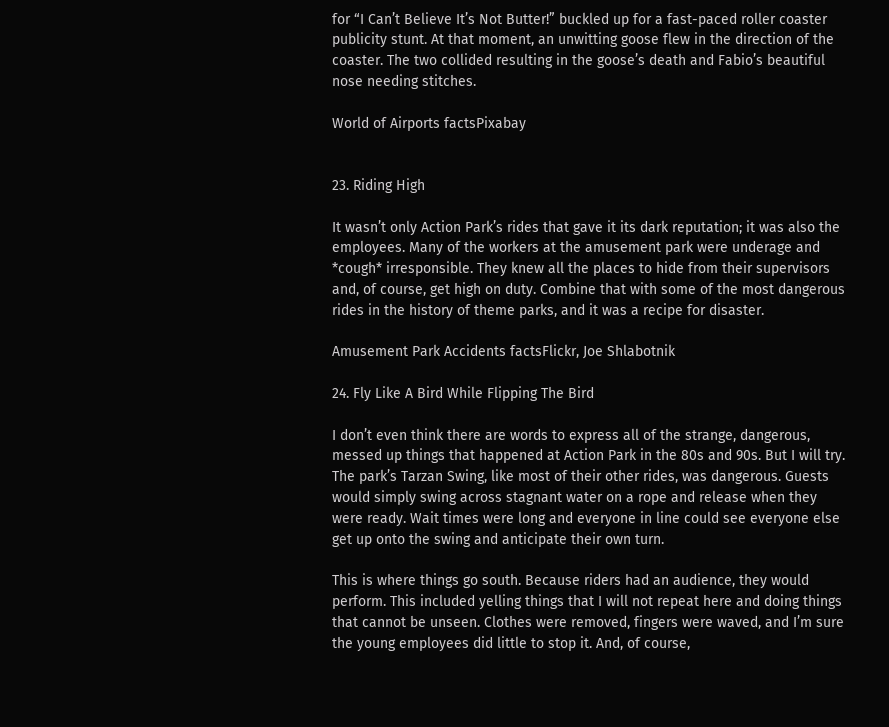for “I Can’t Believe It’s Not Butter!” buckled up for a fast-paced roller coaster publicity stunt. At that moment, an unwitting goose flew in the direction of the coaster. The two collided resulting in the goose’s death and Fabio’s beautiful nose needing stitches.

World of Airports factsPixabay


23. Riding High

It wasn’t only Action Park’s rides that gave it its dark reputation; it was also the employees. Many of the workers at the amusement park were underage and *cough* irresponsible. They knew all the places to hide from their supervisors and, of course, get high on duty. Combine that with some of the most dangerous rides in the history of theme parks, and it was a recipe for disaster.

Amusement Park Accidents factsFlickr, Joe Shlabotnik

24. Fly Like A Bird While Flipping The Bird

I don’t even think there are words to express all of the strange, dangerous, messed up things that happened at Action Park in the 80s and 90s. But I will try. The park’s Tarzan Swing, like most of their other rides, was dangerous. Guests would simply swing across stagnant water on a rope and release when they were ready. Wait times were long and everyone in line could see everyone else get up onto the swing and anticipate their own turn.

This is where things go south. Because riders had an audience, they would perform. This included yelling things that I will not repeat here and doing things that cannot be unseen. Clothes were removed, fingers were waved, and I’m sure the young employees did little to stop it. And, of course,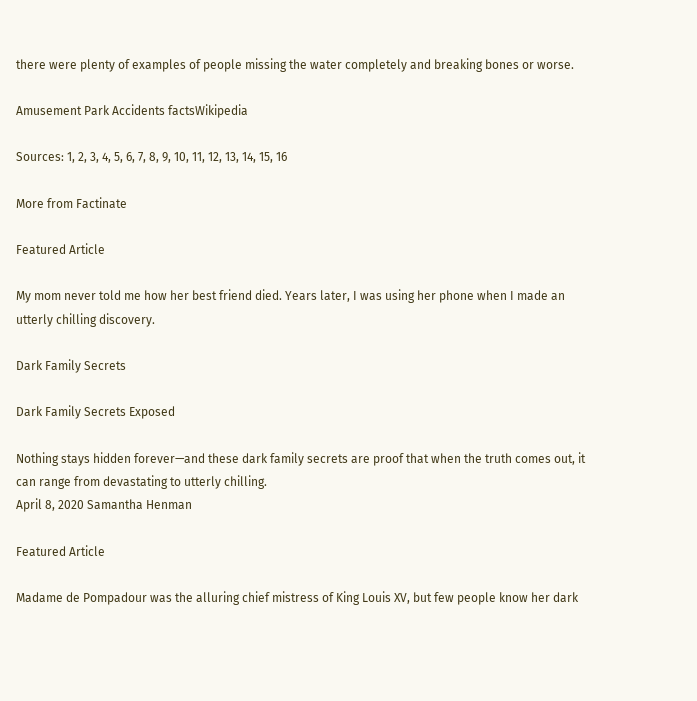there were plenty of examples of people missing the water completely and breaking bones or worse.

Amusement Park Accidents factsWikipedia

Sources: 1, 2, 3, 4, 5, 6, 7, 8, 9, 10, 11, 12, 13, 14, 15, 16

More from Factinate

Featured Article

My mom never told me how her best friend died. Years later, I was using her phone when I made an utterly chilling discovery.

Dark Family Secrets

Dark Family Secrets Exposed

Nothing stays hidden forever—and these dark family secrets are proof that when the truth comes out, it can range from devastating to utterly chilling.
April 8, 2020 Samantha Henman

Featured Article

Madame de Pompadour was the alluring chief mistress of King Louis XV, but few people know her dark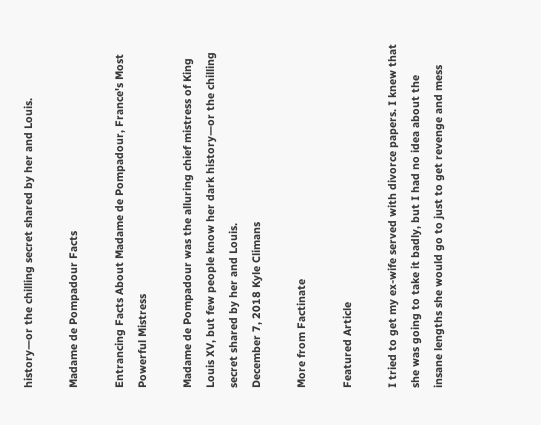history—or the chilling secret shared by her and Louis.

Madame de Pompadour Facts

Entrancing Facts About Madame de Pompadour, France's Most Powerful Mistress

Madame de Pompadour was the alluring chief mistress of King Louis XV, but few people know her dark history—or the chilling secret shared by her and Louis.
December 7, 2018 Kyle Climans

More from Factinate

Featured Article

I tried to get my ex-wife served with divorce papers. I knew that she was going to take it badly, but I had no idea about the insane lengths she would go to just to get revenge and mess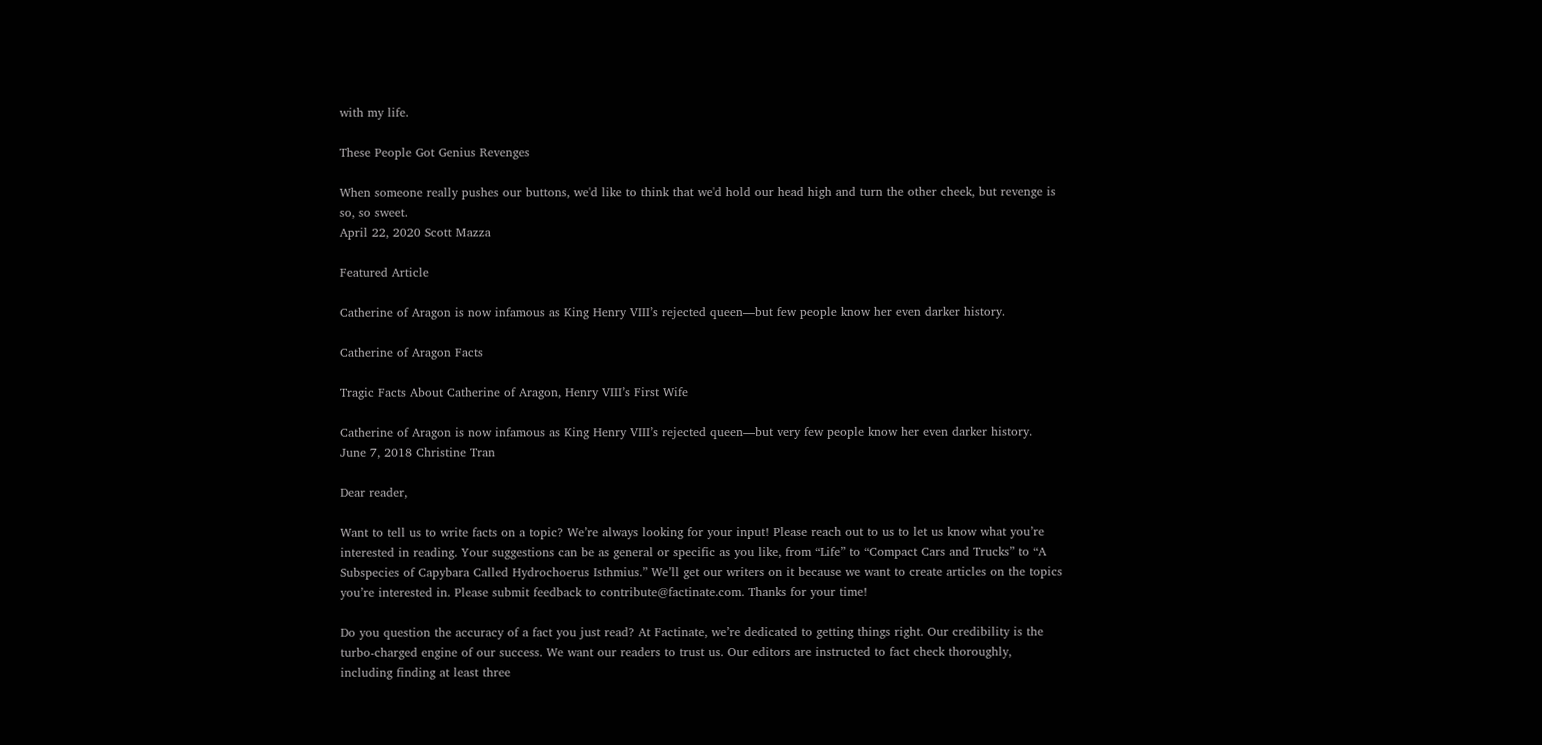with my life.

These People Got Genius Revenges

When someone really pushes our buttons, we'd like to think that we'd hold our head high and turn the other cheek, but revenge is so, so sweet.
April 22, 2020 Scott Mazza

Featured Article

Catherine of Aragon is now infamous as King Henry VIII’s rejected queen—but few people know her even darker history.

Catherine of Aragon Facts

Tragic Facts About Catherine of Aragon, Henry VIII’s First Wife

Catherine of Aragon is now infamous as King Henry VIII’s rejected queen—but very few people know her even darker history.
June 7, 2018 Christine Tran

Dear reader,

Want to tell us to write facts on a topic? We’re always looking for your input! Please reach out to us to let us know what you’re interested in reading. Your suggestions can be as general or specific as you like, from “Life” to “Compact Cars and Trucks” to “A Subspecies of Capybara Called Hydrochoerus Isthmius.” We’ll get our writers on it because we want to create articles on the topics you’re interested in. Please submit feedback to contribute@factinate.com. Thanks for your time!

Do you question the accuracy of a fact you just read? At Factinate, we’re dedicated to getting things right. Our credibility is the turbo-charged engine of our success. We want our readers to trust us. Our editors are instructed to fact check thoroughly, including finding at least three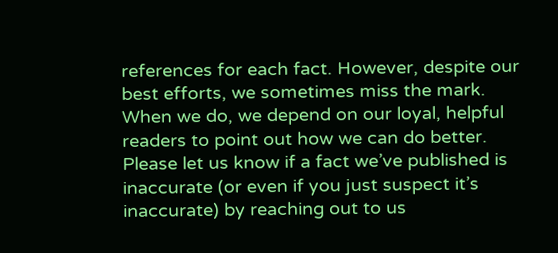references for each fact. However, despite our best efforts, we sometimes miss the mark. When we do, we depend on our loyal, helpful readers to point out how we can do better. Please let us know if a fact we’ve published is inaccurate (or even if you just suspect it’s inaccurate) by reaching out to us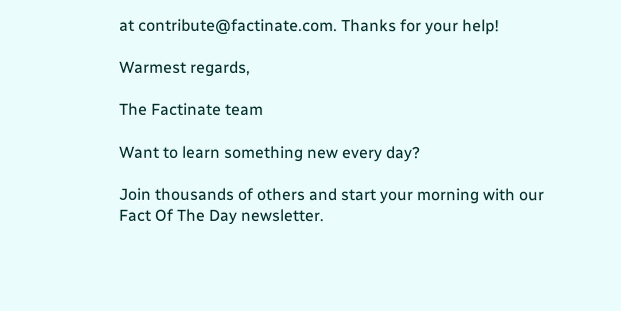at contribute@factinate.com. Thanks for your help!

Warmest regards,

The Factinate team

Want to learn something new every day?

Join thousands of others and start your morning with our Fact Of The Day newsletter.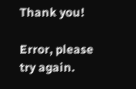Thank you!

Error, please try again.